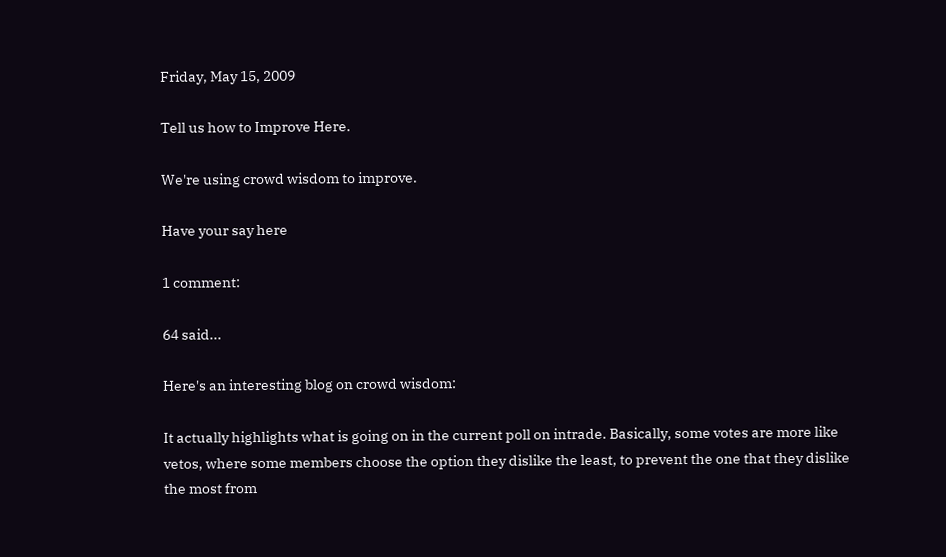Friday, May 15, 2009

Tell us how to Improve Here.

We're using crowd wisdom to improve.

Have your say here

1 comment:

64 said...

Here's an interesting blog on crowd wisdom:

It actually highlights what is going on in the current poll on intrade. Basically, some votes are more like vetos, where some members choose the option they dislike the least, to prevent the one that they dislike the most from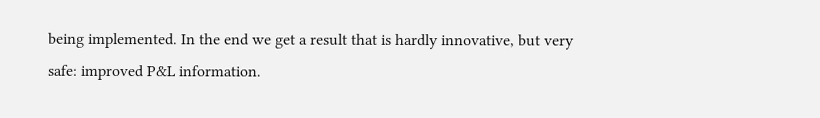being implemented. In the end we get a result that is hardly innovative, but very safe: improved P&L information.